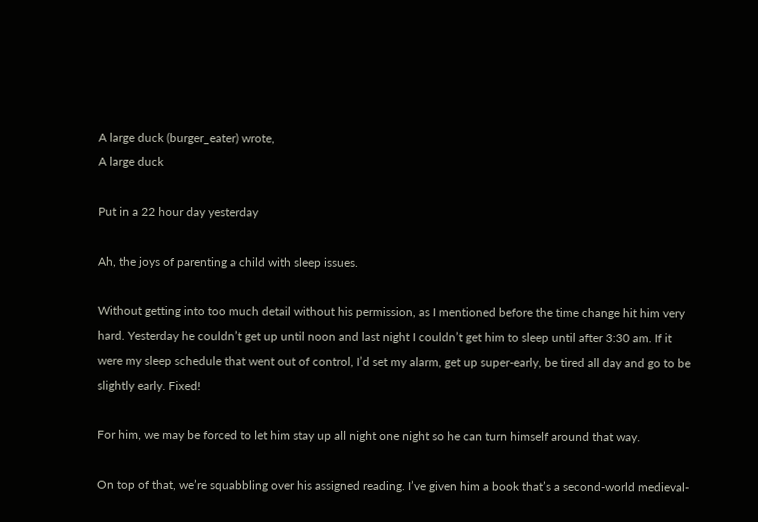A large duck (burger_eater) wrote,
A large duck

Put in a 22 hour day yesterday

Ah, the joys of parenting a child with sleep issues.

Without getting into too much detail without his permission, as I mentioned before the time change hit him very hard. Yesterday he couldn’t get up until noon and last night I couldn’t get him to sleep until after 3:30 am. If it were my sleep schedule that went out of control, I’d set my alarm, get up super-early, be tired all day and go to be slightly early. Fixed!

For him, we may be forced to let him stay up all night one night so he can turn himself around that way.

On top of that, we’re squabbling over his assigned reading. I’ve given him a book that’s a second-world medieval-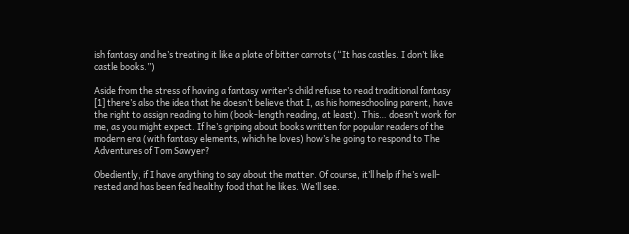ish fantasy and he’s treating it like a plate of bitter carrots (“It has castles. I don’t like castle books.”)

Aside from the stress of having a fantasy writer’s child refuse to read traditional fantasy [1] there’s also the idea that he doesn’t believe that I, as his homeschooling parent, have the right to assign reading to him (book-length reading, at least). This… doesn’t work for me, as you might expect. If he’s griping about books written for popular readers of the modern era (with fantasy elements, which he loves) how’s he going to respond to The Adventures of Tom Sawyer?

Obediently, if I have anything to say about the matter. Of course, it’ll help if he’s well-rested and has been fed healthy food that he likes. We’ll see.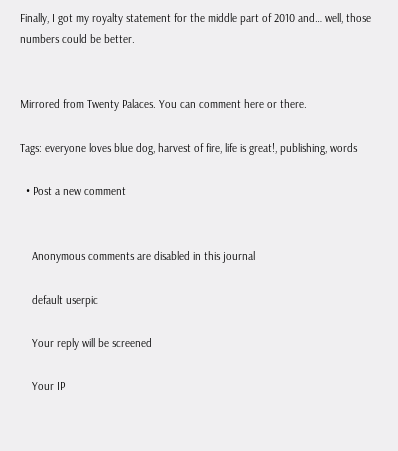Finally, I got my royalty statement for the middle part of 2010 and… well, those numbers could be better.


Mirrored from Twenty Palaces. You can comment here or there.

Tags: everyone loves blue dog, harvest of fire, life is great!, publishing, words

  • Post a new comment


    Anonymous comments are disabled in this journal

    default userpic

    Your reply will be screened

    Your IP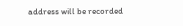address will be recorded